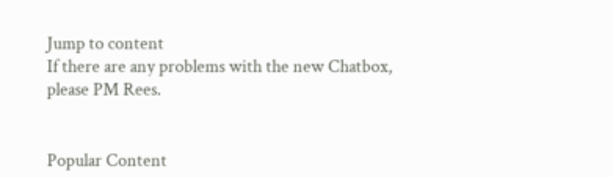Jump to content
If there are any problems with the new Chatbox, please PM Rees.


Popular Content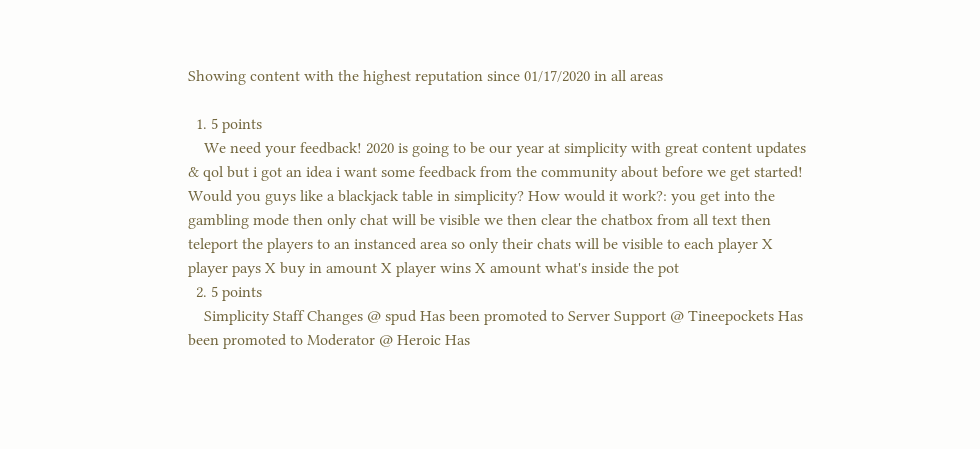Showing content with the highest reputation since 01/17/2020 in all areas

  1. 5 points
    We need your feedback! 2020 is going to be our year at simplicity with great content updates & qol but i got an idea i want some feedback from the community about before we get started! Would you guys like a blackjack table in simplicity? How would it work?: you get into the gambling mode then only chat will be visible we then clear the chatbox from all text then teleport the players to an instanced area so only their chats will be visible to each player X player pays X buy in amount X player wins X amount what's inside the pot
  2. 5 points
    Simplicity Staff Changes @ spud Has been promoted to Server Support @ Tineepockets Has been promoted to Moderator @ Heroic Has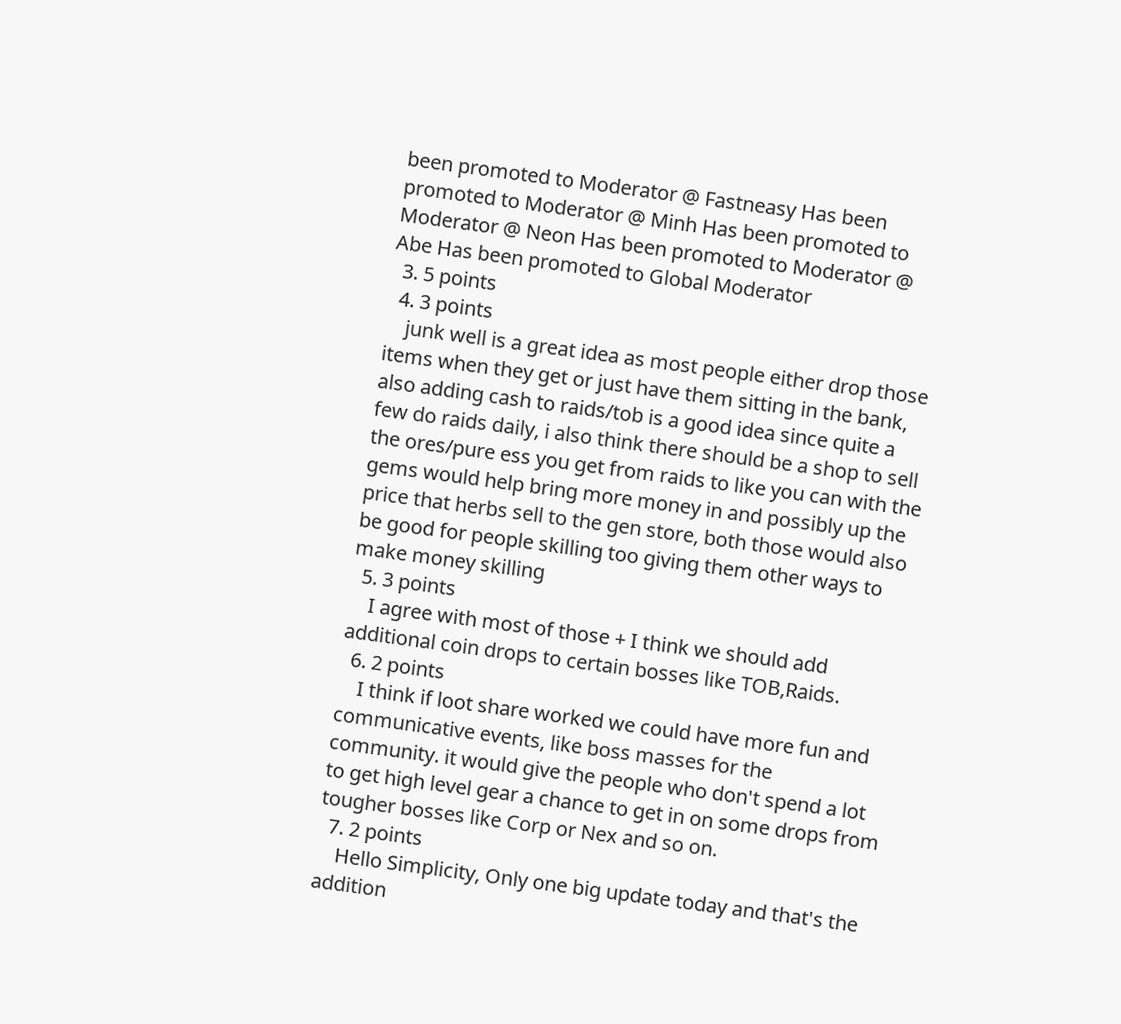been promoted to Moderator @ Fastneasy Has been promoted to Moderator @ Minh Has been promoted to Moderator @ Neon Has been promoted to Moderator @ Abe Has been promoted to Global Moderator
  3. 5 points
  4. 3 points
    junk well is a great idea as most people either drop those items when they get or just have them sitting in the bank, also adding cash to raids/tob is a good idea since quite a few do raids daily, i also think there should be a shop to sell the ores/pure ess you get from raids to like you can with the gems would help bring more money in and possibly up the price that herbs sell to the gen store, both those would also be good for people skilling too giving them other ways to make money skilling
  5. 3 points
    I agree with most of those + I think we should add additional coin drops to certain bosses like TOB,Raids.
  6. 2 points
    I think if loot share worked we could have more fun and communicative events, like boss masses for the community. it would give the people who don't spend a lot to get high level gear a chance to get in on some drops from tougher bosses like Corp or Nex and so on.
  7. 2 points
    Hello Simplicity, Only one big update today and that's the addition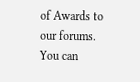of Awards to our forums. You can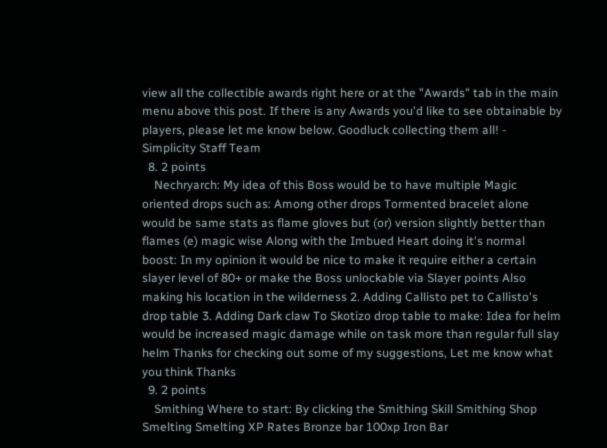view all the collectible awards right here or at the "Awards" tab in the main menu above this post. If there is any Awards you'd like to see obtainable by players, please let me know below. Goodluck collecting them all! - Simplicity Staff Team
  8. 2 points
    Nechryarch: My idea of this Boss would be to have multiple Magic oriented drops such as: Among other drops Tormented bracelet alone would be same stats as flame gloves but (or) version slightly better than flames (e) magic wise Along with the Imbued Heart doing it's normal boost: In my opinion it would be nice to make it require either a certain slayer level of 80+ or make the Boss unlockable via Slayer points Also making his location in the wilderness 2. Adding Callisto pet to Callisto's drop table 3. Adding Dark claw To Skotizo drop table to make: Idea for helm would be increased magic damage while on task more than regular full slay helm Thanks for checking out some of my suggestions, Let me know what you think Thanks
  9. 2 points
    Smithing Where to start: By clicking the Smithing Skill Smithing Shop Smelting Smelting XP Rates Bronze bar 100xp Iron Bar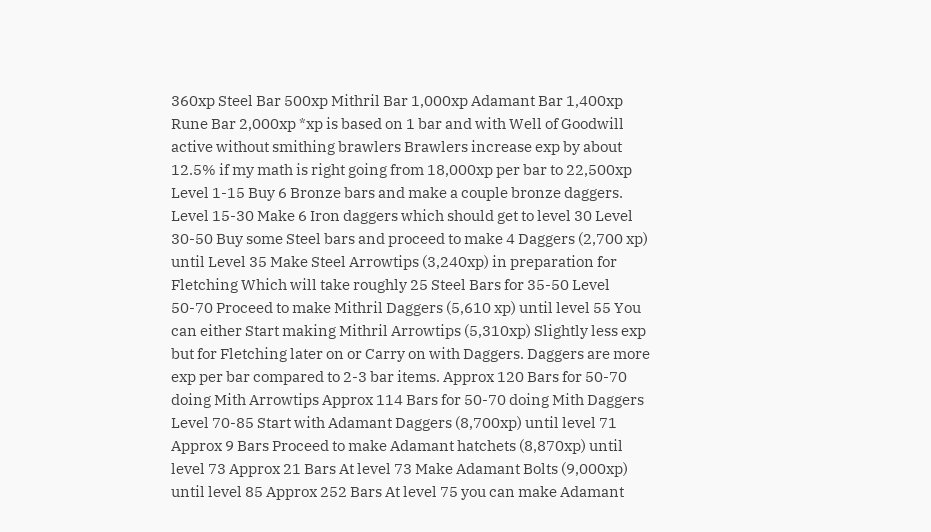360xp Steel Bar 500xp Mithril Bar 1,000xp Adamant Bar 1,400xp Rune Bar 2,000xp *xp is based on 1 bar and with Well of Goodwill active without smithing brawlers Brawlers increase exp by about 12.5% if my math is right going from 18,000xp per bar to 22,500xp Level 1-15 Buy 6 Bronze bars and make a couple bronze daggers. Level 15-30 Make 6 Iron daggers which should get to level 30 Level 30-50 Buy some Steel bars and proceed to make 4 Daggers (2,700 xp) until Level 35 Make Steel Arrowtips (3,240xp) in preparation for Fletching Which will take roughly 25 Steel Bars for 35-50 Level 50-70 Proceed to make Mithril Daggers (5,610 xp) until level 55 You can either Start making Mithril Arrowtips (5,310xp) Slightly less exp but for Fletching later on or Carry on with Daggers. Daggers are more exp per bar compared to 2-3 bar items. Approx 120 Bars for 50-70 doing Mith Arrowtips Approx 114 Bars for 50-70 doing Mith Daggers Level 70-85 Start with Adamant Daggers (8,700xp) until level 71 Approx 9 Bars Proceed to make Adamant hatchets (8,870xp) until level 73 Approx 21 Bars At level 73 Make Adamant Bolts (9,000xp) until level 85 Approx 252 Bars At level 75 you can make Adamant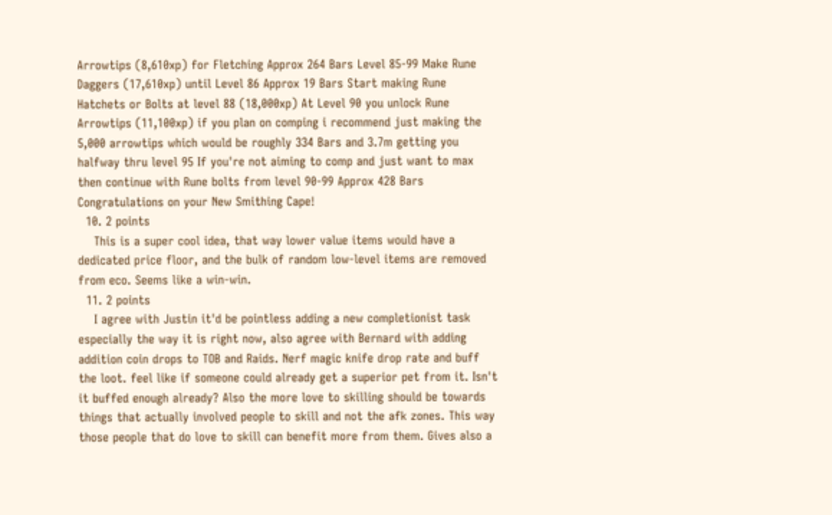Arrowtips (8,610xp) for Fletching Approx 264 Bars Level 85-99 Make Rune Daggers (17,610xp) until Level 86 Approx 19 Bars Start making Rune Hatchets or Bolts at level 88 (18,000xp) At Level 90 you unlock Rune Arrowtips (11,100xp) if you plan on comping i recommend just making the 5,000 arrowtips which would be roughly 334 Bars and 3.7m getting you halfway thru level 95 If you're not aiming to comp and just want to max then continue with Rune bolts from level 90-99 Approx 428 Bars Congratulations on your New Smithing Cape!
  10. 2 points
    This is a super cool idea, that way lower value items would have a dedicated price floor, and the bulk of random low-level items are removed from eco. Seems like a win-win.
  11. 2 points
    I agree with Justin it'd be pointless adding a new completionist task especially the way it is right now, also agree with Bernard with adding addition coin drops to TOB and Raids. Nerf magic knife drop rate and buff the loot. feel like if someone could already get a superior pet from it. Isn't it buffed enough already? Also the more love to skilling should be towards things that actually involved people to skill and not the afk zones. This way those people that do love to skill can benefit more from them. Gives also a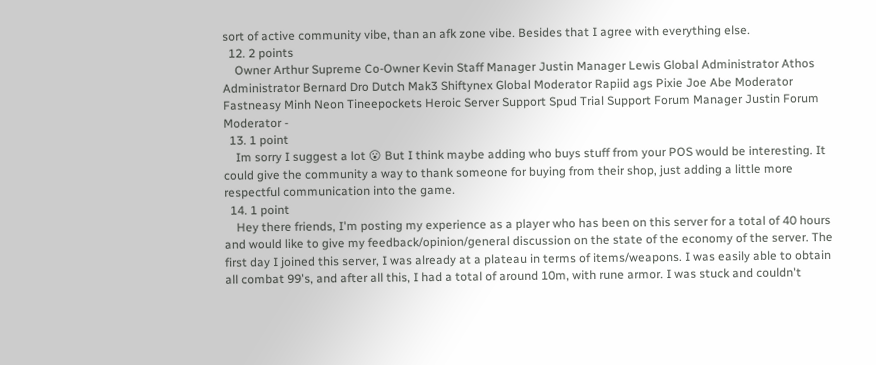sort of active community vibe, than an afk zone vibe. Besides that I agree with everything else.
  12. 2 points
    Owner Arthur Supreme Co-Owner Kevin Staff Manager Justin Manager Lewis Global Administrator Athos Administrator Bernard Dro Dutch Mak3 Shiftynex Global Moderator Rapiid ags Pixie Joe Abe Moderator Fastneasy Minh Neon Tineepockets Heroic Server Support Spud Trial Support Forum Manager Justin Forum Moderator -
  13. 1 point
    Im sorry I suggest a lot 😮 But I think maybe adding who buys stuff from your POS would be interesting. It could give the community a way to thank someone for buying from their shop, just adding a little more respectful communication into the game.
  14. 1 point
    Hey there friends, I'm posting my experience as a player who has been on this server for a total of 40 hours and would like to give my feedback/opinion/general discussion on the state of the economy of the server. The first day I joined this server, I was already at a plateau in terms of items/weapons. I was easily able to obtain all combat 99's, and after all this, I had a total of around 10m, with rune armor. I was stuck and couldn't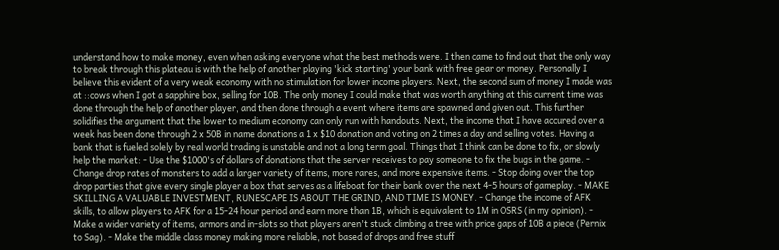understand how to make money, even when asking everyone what the best methods were. I then came to find out that the only way to break through this plateau is with the help of another playing 'kick starting' your bank with free gear or money. Personally I believe this evident of a very weak economy with no stimulation for lower income players. Next, the second sum of money I made was at ::cows when I got a sapphire box, selling for 10B. The only money I could make that was worth anything at this current time was done through the help of another player, and then done through a event where items are spawned and given out. This further solidifies the argument that the lower to medium economy can only run with handouts. Next, the income that I have accured over a week has been done through 2 x 50B in name donations a 1 x $10 donation and voting on 2 times a day and selling votes. Having a bank that is fueled solely by real world trading is unstable and not a long term goal. Things that I think can be done to fix, or slowly help the market: - Use the $1000's of dollars of donations that the server receives to pay someone to fix the bugs in the game. - Change drop rates of monsters to add a larger variety of items, more rares, and more expensive items. - Stop doing over the top drop parties that give every single player a box that serves as a lifeboat for their bank over the next 4-5 hours of gameplay. - MAKE SKILLING A VALUABLE INVESTMENT, RUNESCAPE IS ABOUT THE GRIND, AND TIME IS MONEY. - Change the income of AFK skills, to allow players to AFK for a 15-24 hour period and earn more than 1B, which is equivalent to 1M in OSRS (in my opinion). - Make a wider variety of items, armors and in-slots so that players aren't stuck climbing a tree with price gaps of 10B a piece (Pernix to Sag). - Make the middle class money making more reliable, not based of drops and free stuff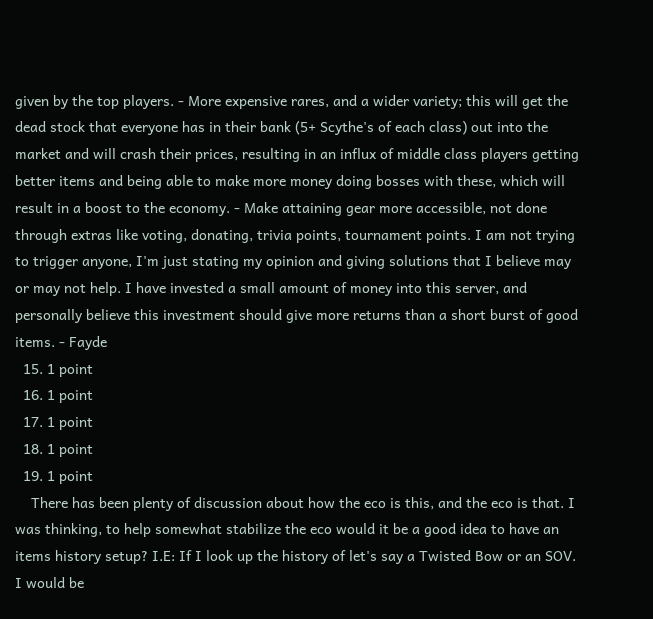given by the top players. - More expensive rares, and a wider variety; this will get the dead stock that everyone has in their bank (5+ Scythe's of each class) out into the market and will crash their prices, resulting in an influx of middle class players getting better items and being able to make more money doing bosses with these, which will result in a boost to the economy. - Make attaining gear more accessible, not done through extras like voting, donating, trivia points, tournament points. I am not trying to trigger anyone, I'm just stating my opinion and giving solutions that I believe may or may not help. I have invested a small amount of money into this server, and personally believe this investment should give more returns than a short burst of good items. - Fayde
  15. 1 point
  16. 1 point
  17. 1 point
  18. 1 point
  19. 1 point
    There has been plenty of discussion about how the eco is this, and the eco is that. I was thinking, to help somewhat stabilize the eco would it be a good idea to have an items history setup? I.E: If I look up the history of let's say a Twisted Bow or an SOV. I would be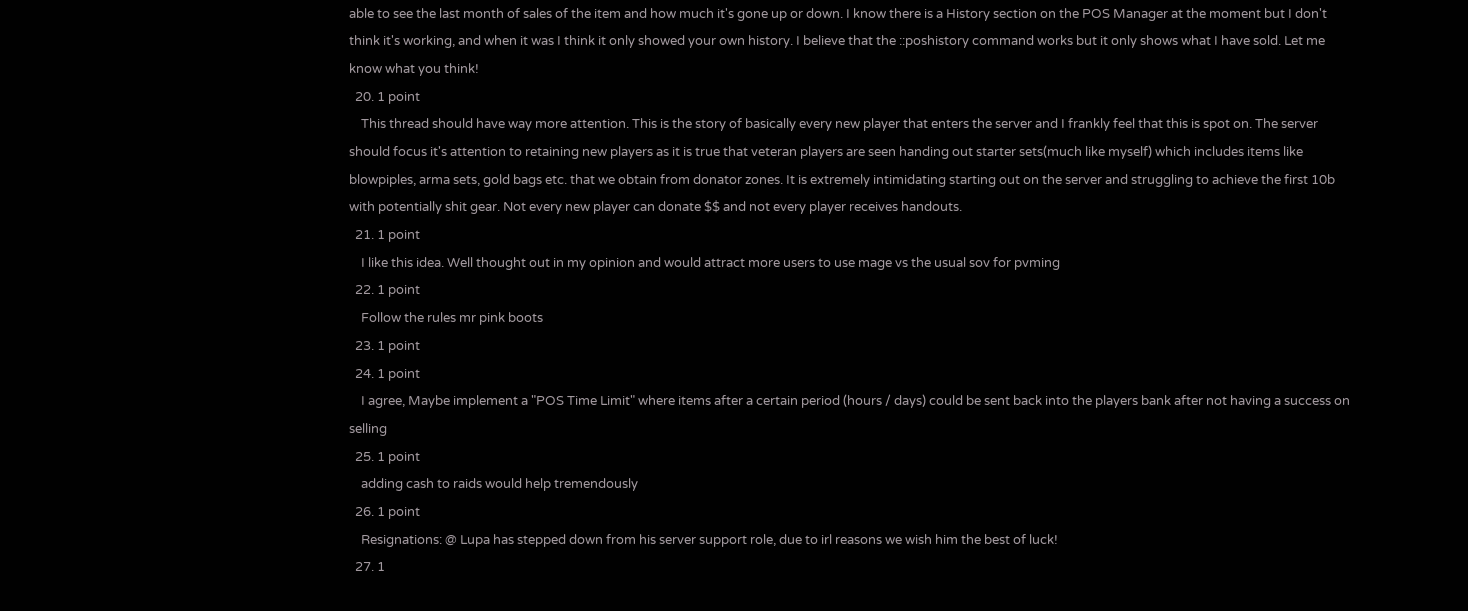able to see the last month of sales of the item and how much it's gone up or down. I know there is a History section on the POS Manager at the moment but I don't think it's working, and when it was I think it only showed your own history. I believe that the ::poshistory command works but it only shows what I have sold. Let me know what you think!
  20. 1 point
    This thread should have way more attention. This is the story of basically every new player that enters the server and I frankly feel that this is spot on. The server should focus it's attention to retaining new players as it is true that veteran players are seen handing out starter sets(much like myself) which includes items like blowpiples, arma sets, gold bags etc. that we obtain from donator zones. It is extremely intimidating starting out on the server and struggling to achieve the first 10b with potentially shit gear. Not every new player can donate $$ and not every player receives handouts.
  21. 1 point
    I like this idea. Well thought out in my opinion and would attract more users to use mage vs the usual sov for pvming
  22. 1 point
    Follow the rules mr pink boots
  23. 1 point
  24. 1 point
    I agree, Maybe implement a "POS Time Limit" where items after a certain period (hours / days) could be sent back into the players bank after not having a success on selling
  25. 1 point
    adding cash to raids would help tremendously
  26. 1 point
    Resignations: @ Lupa has stepped down from his server support role, due to irl reasons we wish him the best of luck!
  27. 1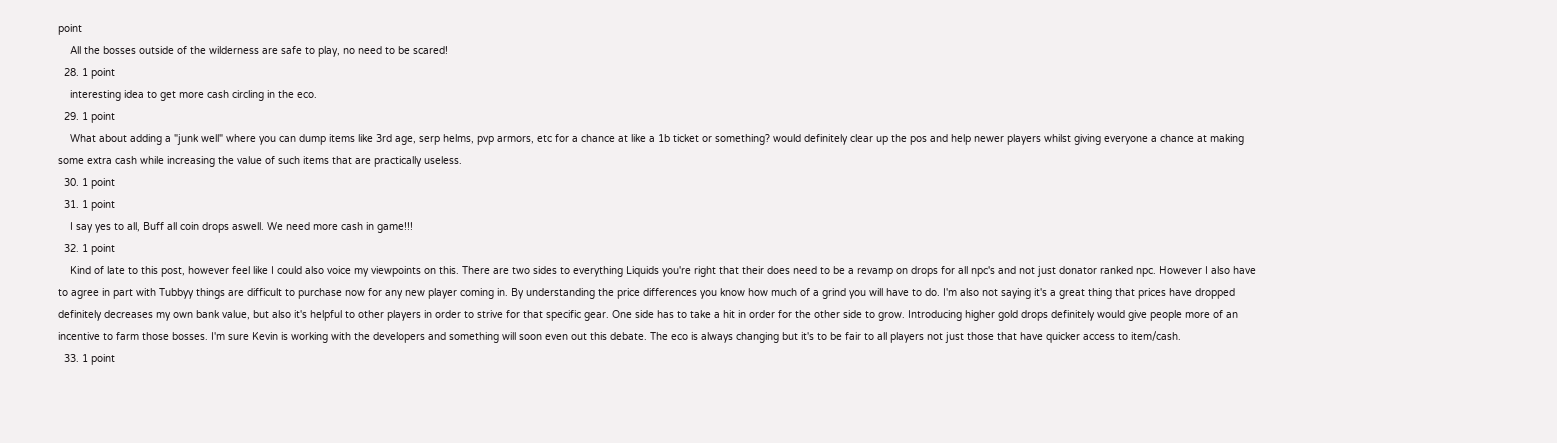point
    All the bosses outside of the wilderness are safe to play, no need to be scared!
  28. 1 point
    interesting idea to get more cash circling in the eco.
  29. 1 point
    What about adding a "junk well" where you can dump items like 3rd age, serp helms, pvp armors, etc for a chance at like a 1b ticket or something? would definitely clear up the pos and help newer players whilst giving everyone a chance at making some extra cash while increasing the value of such items that are practically useless.
  30. 1 point
  31. 1 point
    I say yes to all, Buff all coin drops aswell. We need more cash in game!!!
  32. 1 point
    Kind of late to this post, however feel like I could also voice my viewpoints on this. There are two sides to everything Liquids you're right that their does need to be a revamp on drops for all npc's and not just donator ranked npc. However I also have to agree in part with Tubbyy things are difficult to purchase now for any new player coming in. By understanding the price differences you know how much of a grind you will have to do. I'm also not saying it's a great thing that prices have dropped definitely decreases my own bank value, but also it's helpful to other players in order to strive for that specific gear. One side has to take a hit in order for the other side to grow. Introducing higher gold drops definitely would give people more of an incentive to farm those bosses. I'm sure Kevin is working with the developers and something will soon even out this debate. The eco is always changing but it's to be fair to all players not just those that have quicker access to item/cash.
  33. 1 point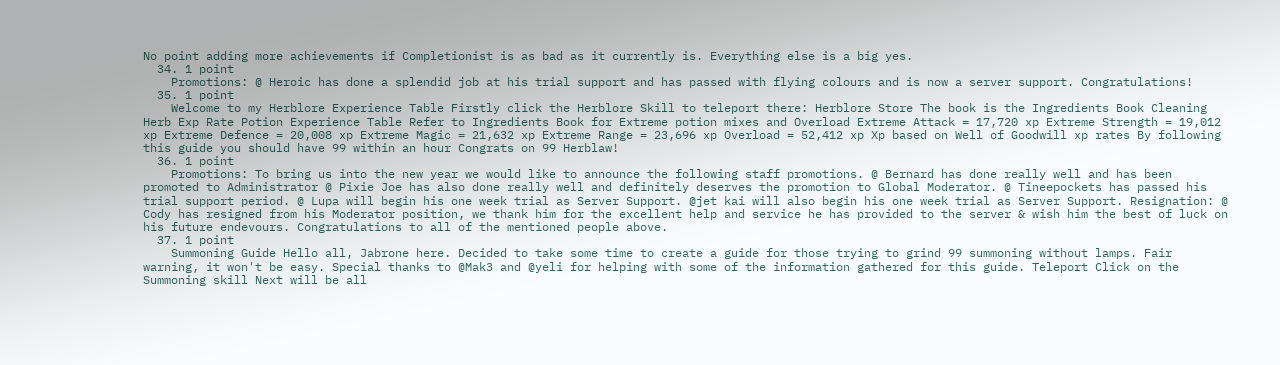No point adding more achievements if Completionist is as bad as it currently is. Everything else is a big yes.
  34. 1 point
    Promotions: @ Heroic has done a splendid job at his trial support and has passed with flying colours and is now a server support. Congratulations!
  35. 1 point
    Welcome to my Herblore Experience Table Firstly click the Herblore Skill to teleport there: Herblore Store The book is the Ingredients Book Cleaning Herb Exp Rate Potion Experience Table Refer to Ingredients Book for Extreme potion mixes and Overload Extreme Attack = 17,720 xp Extreme Strength = 19,012 xp Extreme Defence = 20,008 xp Extreme Magic = 21,632 xp Extreme Range = 23,696 xp Overload = 52,412 xp Xp based on Well of Goodwill xp rates By following this guide you should have 99 within an hour Congrats on 99 Herblaw!
  36. 1 point
    Promotions: To bring us into the new year we would like to announce the following staff promotions. @ Bernard has done really well and has been promoted to Administrator @ Pixie Joe has also done really well and definitely deserves the promotion to Global Moderator. @ Tineepockets has passed his trial support period. @ Lupa will begin his one week trial as Server Support. @jet kai will also begin his one week trial as Server Support. Resignation: @ Cody has resigned from his Moderator position, we thank him for the excellent help and service he has provided to the server & wish him the best of luck on his future endevours. Congratulations to all of the mentioned people above.
  37. 1 point
    Summoning Guide Hello all, Jabrone here. Decided to take some time to create a guide for those trying to grind 99 summoning without lamps. Fair warning, it won't be easy. Special thanks to @Mak3 and @yeli for helping with some of the information gathered for this guide. Teleport Click on the Summoning skill Next will be all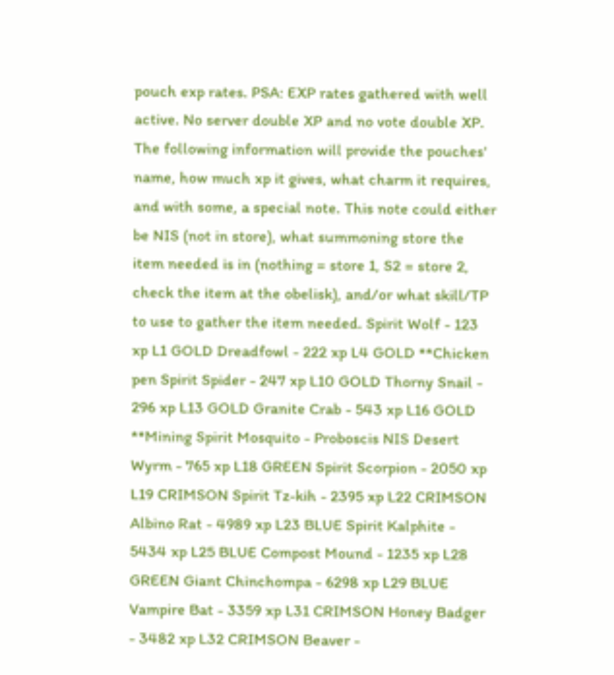pouch exp rates. PSA: EXP rates gathered with well active. No server double XP and no vote double XP. The following information will provide the pouches' name, how much xp it gives, what charm it requires, and with some, a special note. This note could either be NIS (not in store), what summoning store the item needed is in (nothing = store 1, S2 = store 2, check the item at the obelisk), and/or what skill/TP to use to gather the item needed. Spirit Wolf - 123 xp L1 GOLD Dreadfowl - 222 xp L4 GOLD **Chicken pen Spirit Spider - 247 xp L10 GOLD Thorny Snail - 296 xp L13 GOLD Granite Crab - 543 xp L16 GOLD **Mining Spirit Mosquito - Proboscis NIS Desert Wyrm - 765 xp L18 GREEN Spirit Scorpion - 2050 xp L19 CRIMSON Spirit Tz-kih - 2395 xp L22 CRIMSON Albino Rat - 4989 xp L23 BLUE Spirit Kalphite - 5434 xp L25 BLUE Compost Mound - 1235 xp L28 GREEN Giant Chinchompa - 6298 xp L29 BLUE Vampire Bat - 3359 xp L31 CRIMSON Honey Badger - 3482 xp L32 CRIMSON Beaver -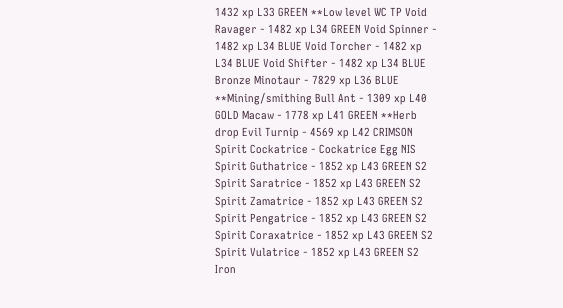1432 xp L33 GREEN **Low level WC TP Void Ravager - 1482 xp L34 GREEN Void Spinner - 1482 xp L34 BLUE Void Torcher - 1482 xp L34 BLUE Void Shifter - 1482 xp L34 BLUE Bronze Minotaur - 7829 xp L36 BLUE **Mining/smithing Bull Ant - 1309 xp L40 GOLD Macaw - 1778 xp L41 GREEN **Herb drop Evil Turnip - 4569 xp L42 CRIMSON Spirit Cockatrice - Cockatrice Egg NIS Spirit Guthatrice - 1852 xp L43 GREEN S2 Spirit Saratrice - 1852 xp L43 GREEN S2 Spirit Zamatrice - 1852 xp L43 GREEN S2 Spirit Pengatrice - 1852 xp L43 GREEN S2 Spirit Coraxatrice - 1852 xp L43 GREEN S2 Spirit Vulatrice - 1852 xp L43 GREEN S2 Iron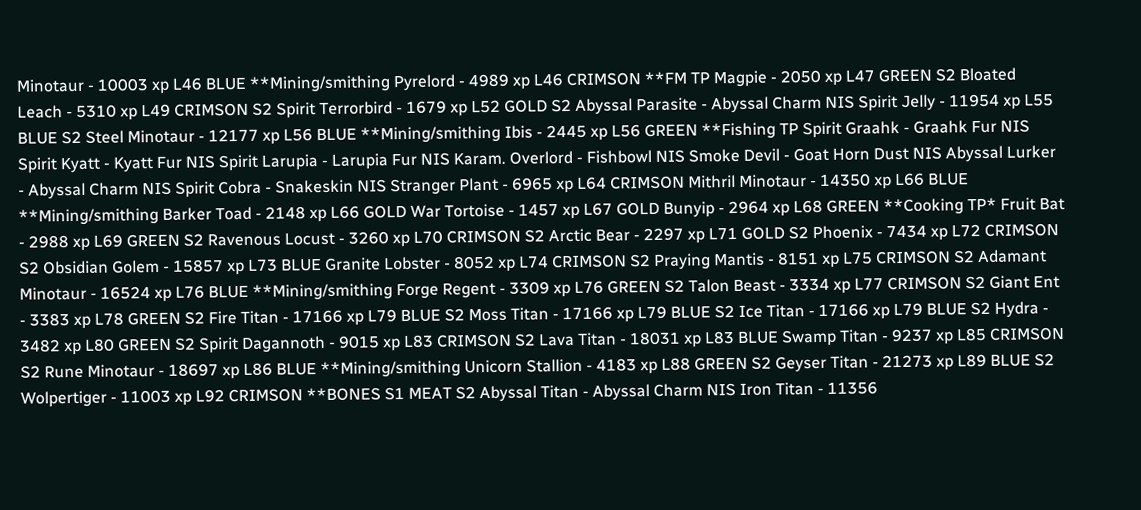Minotaur - 10003 xp L46 BLUE **Mining/smithing Pyrelord - 4989 xp L46 CRIMSON **FM TP Magpie - 2050 xp L47 GREEN S2 Bloated Leach - 5310 xp L49 CRIMSON S2 Spirit Terrorbird - 1679 xp L52 GOLD S2 Abyssal Parasite - Abyssal Charm NIS Spirit Jelly - 11954 xp L55 BLUE S2 Steel Minotaur - 12177 xp L56 BLUE **Mining/smithing Ibis - 2445 xp L56 GREEN **Fishing TP Spirit Graahk - Graahk Fur NIS Spirit Kyatt - Kyatt Fur NIS Spirit Larupia - Larupia Fur NIS Karam. Overlord - Fishbowl NIS Smoke Devil - Goat Horn Dust NIS Abyssal Lurker - Abyssal Charm NIS Spirit Cobra - Snakeskin NIS Stranger Plant - 6965 xp L64 CRIMSON Mithril Minotaur - 14350 xp L66 BLUE **Mining/smithing Barker Toad - 2148 xp L66 GOLD War Tortoise - 1457 xp L67 GOLD Bunyip - 2964 xp L68 GREEN **Cooking TP* Fruit Bat - 2988 xp L69 GREEN S2 Ravenous Locust - 3260 xp L70 CRIMSON S2 Arctic Bear - 2297 xp L71 GOLD S2 Phoenix - 7434 xp L72 CRIMSON S2 Obsidian Golem - 15857 xp L73 BLUE Granite Lobster - 8052 xp L74 CRIMSON S2 Praying Mantis - 8151 xp L75 CRIMSON S2 Adamant Minotaur - 16524 xp L76 BLUE **Mining/smithing Forge Regent - 3309 xp L76 GREEN S2 Talon Beast - 3334 xp L77 CRIMSON S2 Giant Ent - 3383 xp L78 GREEN S2 Fire Titan - 17166 xp L79 BLUE S2 Moss Titan - 17166 xp L79 BLUE S2 Ice Titan - 17166 xp L79 BLUE S2 Hydra - 3482 xp L80 GREEN S2 Spirit Dagannoth - 9015 xp L83 CRIMSON S2 Lava Titan - 18031 xp L83 BLUE Swamp Titan - 9237 xp L85 CRIMSON S2 Rune Minotaur - 18697 xp L86 BLUE **Mining/smithing Unicorn Stallion - 4183 xp L88 GREEN S2 Geyser Titan - 21273 xp L89 BLUE S2 Wolpertiger - 11003 xp L92 CRIMSON **BONES S1 MEAT S2 Abyssal Titan - Abyssal Charm NIS Iron Titan - 11356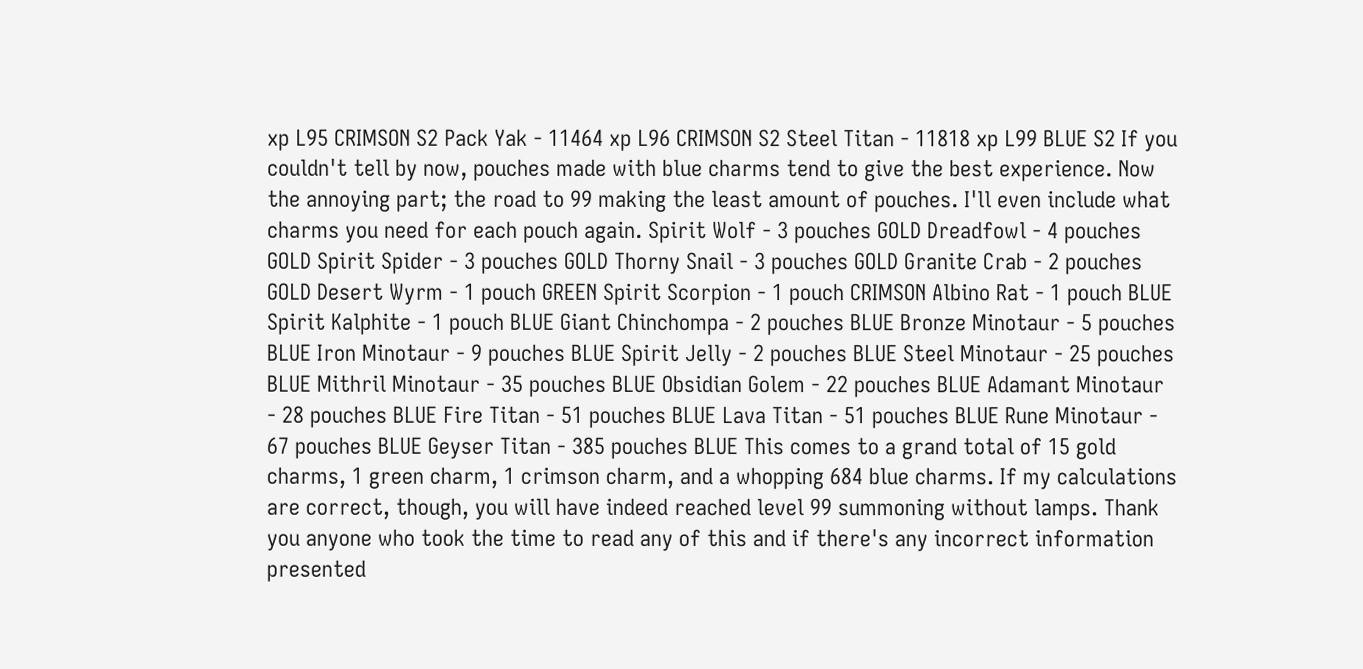xp L95 CRIMSON S2 Pack Yak - 11464 xp L96 CRIMSON S2 Steel Titan - 11818 xp L99 BLUE S2 If you couldn't tell by now, pouches made with blue charms tend to give the best experience. Now the annoying part; the road to 99 making the least amount of pouches. I'll even include what charms you need for each pouch again. Spirit Wolf - 3 pouches GOLD Dreadfowl - 4 pouches GOLD Spirit Spider - 3 pouches GOLD Thorny Snail - 3 pouches GOLD Granite Crab - 2 pouches GOLD Desert Wyrm - 1 pouch GREEN Spirit Scorpion - 1 pouch CRIMSON Albino Rat - 1 pouch BLUE Spirit Kalphite - 1 pouch BLUE Giant Chinchompa - 2 pouches BLUE Bronze Minotaur - 5 pouches BLUE Iron Minotaur - 9 pouches BLUE Spirit Jelly - 2 pouches BLUE Steel Minotaur - 25 pouches BLUE Mithril Minotaur - 35 pouches BLUE Obsidian Golem - 22 pouches BLUE Adamant Minotaur - 28 pouches BLUE Fire Titan - 51 pouches BLUE Lava Titan - 51 pouches BLUE Rune Minotaur - 67 pouches BLUE Geyser Titan - 385 pouches BLUE This comes to a grand total of 15 gold charms, 1 green charm, 1 crimson charm, and a whopping 684 blue charms. If my calculations are correct, though, you will have indeed reached level 99 summoning without lamps. Thank you anyone who took the time to read any of this and if there's any incorrect information presented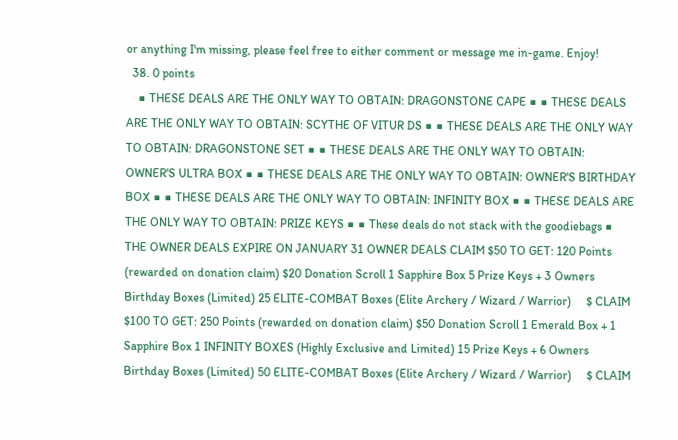or anything I'm missing, please feel free to either comment or message me in-game. Enjoy!
  38. 0 points
    ■ THESE DEALS ARE THE ONLY WAY TO OBTAIN: DRAGONSTONE CAPE ■ ■ THESE DEALS ARE THE ONLY WAY TO OBTAIN: SCYTHE OF VITUR DS ■ ■ THESE DEALS ARE THE ONLY WAY TO OBTAIN: DRAGONSTONE SET ■ ■ THESE DEALS ARE THE ONLY WAY TO OBTAIN: OWNER'S ULTRA BOX ■ ■ THESE DEALS ARE THE ONLY WAY TO OBTAIN: OWNER'S BIRTHDAY BOX ■ ■ THESE DEALS ARE THE ONLY WAY TO OBTAIN: INFINITY BOX ■ ■ THESE DEALS ARE THE ONLY WAY TO OBTAIN: PRIZE KEYS ■ ■ These deals do not stack with the goodiebags ■ THE OWNER DEALS EXPIRE ON JANUARY 31 OWNER DEALS CLAIM $50 TO GET: 120 Points (rewarded on donation claim) $20 Donation Scroll 1 Sapphire Box 5 Prize Keys + 3 Owners Birthday Boxes (Limited) 25 ELITE-COMBAT Boxes (Elite Archery / Wizard / Warrior)     $ CLAIM $100 TO GET: 250 Points (rewarded on donation claim) $50 Donation Scroll 1 Emerald Box + 1 Sapphire Box 1 INFINITY BOXES (Highly Exclusive and Limited) 15 Prize Keys + 6 Owners Birthday Boxes (Limited) 50 ELITE-COMBAT Boxes (Elite Archery / Wizard / Warrior)     $ CLAIM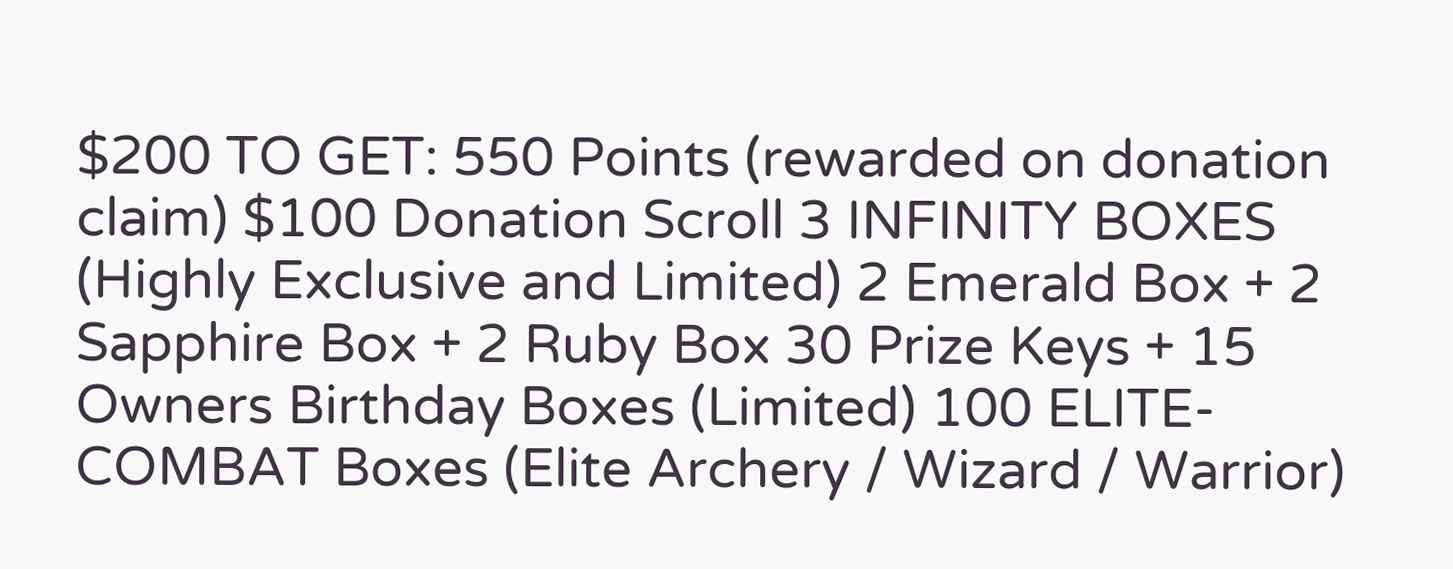$200 TO GET: 550 Points (rewarded on donation claim) $100 Donation Scroll 3 INFINITY BOXES (Highly Exclusive and Limited) 2 Emerald Box + 2 Sapphire Box + 2 Ruby Box 30 Prize Keys + 15 Owners Birthday Boxes (Limited) 100 ELITE-COMBAT Boxes (Elite Archery / Wizard / Warrior)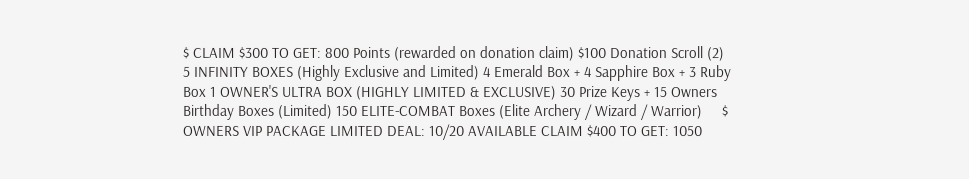$ CLAIM $300 TO GET: 800 Points (rewarded on donation claim) $100 Donation Scroll (2) 5 INFINITY BOXES (Highly Exclusive and Limited) 4 Emerald Box + 4 Sapphire Box + 3 Ruby Box 1 OWNER'S ULTRA BOX (HIGHLY LIMITED & EXCLUSIVE) 30 Prize Keys + 15 Owners Birthday Boxes (Limited) 150 ELITE-COMBAT Boxes (Elite Archery / Wizard / Warrior)     $ OWNERS VIP PACKAGE LIMITED DEAL: 10/20 AVAILABLE CLAIM $400 TO GET: 1050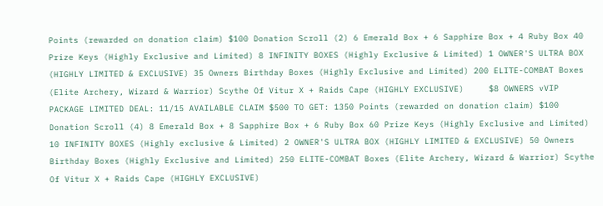Points (rewarded on donation claim) $100 Donation Scroll (2) 6 Emerald Box + 6 Sapphire Box + 4 Ruby Box 40 Prize Keys (Highly Exclusive and Limited) 8 INFINITY BOXES (Highly Exclusive & Limited) 1 OWNER'S ULTRA BOX (HIGHLY LIMITED & EXCLUSIVE) 35 Owners Birthday Boxes (Highly Exclusive and Limited) 200 ELITE-COMBAT Boxes (Elite Archery, Wizard & Warrior) Scythe Of Vitur X + Raids Cape (HIGHLY EXCLUSIVE)     $8 OWNERS vVIP PACKAGE LIMITED DEAL: 11/15 AVAILABLE CLAIM $500 TO GET: 1350 Points (rewarded on donation claim) $100 Donation Scroll (4) 8 Emerald Box + 8 Sapphire Box + 6 Ruby Box 60 Prize Keys (Highly Exclusive and Limited) 10 INFINITY BOXES (Highly exclusive & Limited) 2 OWNER'S ULTRA BOX (HIGHLY LIMITED & EXCLUSIVE) 50 Owners Birthday Boxes (Highly Exclusive and Limited) 250 ELITE-COMBAT Boxes (Elite Archery, Wizard & Warrior) Scythe Of Vitur X + Raids Cape (HIGHLY EXCLUSIVE)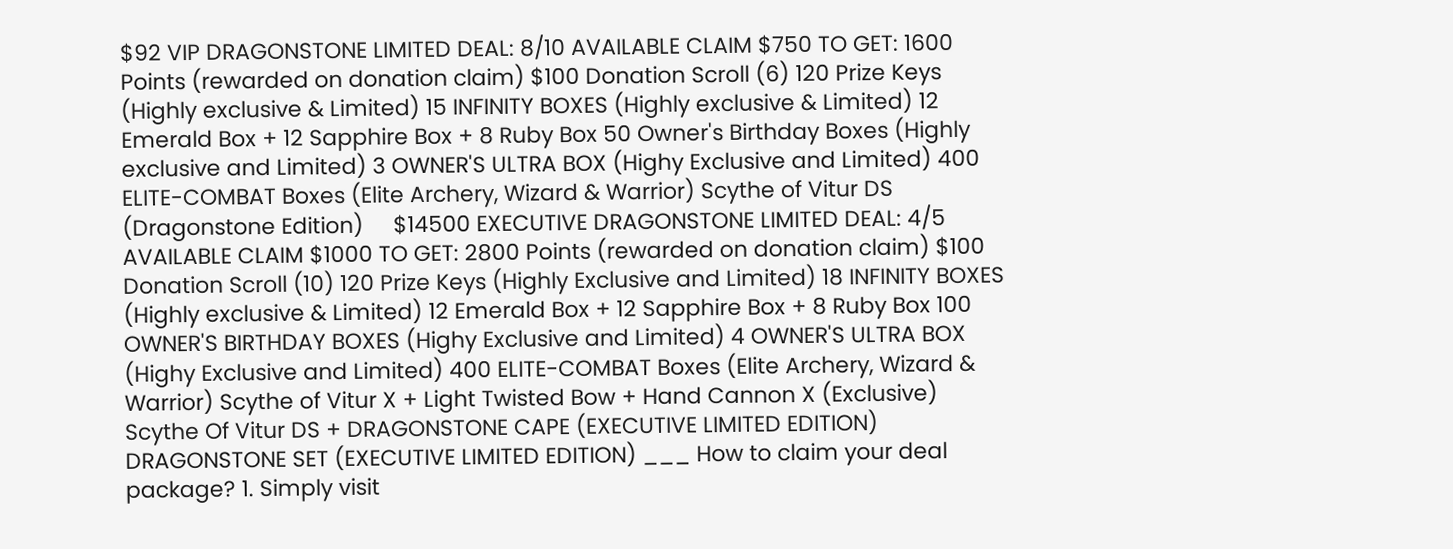$92 VIP DRAGONSTONE LIMITED DEAL: 8/10 AVAILABLE CLAIM $750 TO GET: 1600 Points (rewarded on donation claim) $100 Donation Scroll (6) 120 Prize Keys (Highly exclusive & Limited) 15 INFINITY BOXES (Highly exclusive & Limited) 12 Emerald Box + 12 Sapphire Box + 8 Ruby Box 50 Owner's Birthday Boxes (Highly exclusive and Limited) 3 OWNER'S ULTRA BOX (Highy Exclusive and Limited) 400 ELITE-COMBAT Boxes (Elite Archery, Wizard & Warrior) Scythe of Vitur DS (Dragonstone Edition)     $14500 EXECUTIVE DRAGONSTONE LIMITED DEAL: 4/5 AVAILABLE CLAIM $1000 TO GET: 2800 Points (rewarded on donation claim) $100 Donation Scroll (10) 120 Prize Keys (Highly Exclusive and Limited) 18 INFINITY BOXES (Highly exclusive & Limited) 12 Emerald Box + 12 Sapphire Box + 8 Ruby Box 100 OWNER'S BIRTHDAY BOXES (Highy Exclusive and Limited) 4 OWNER'S ULTRA BOX (Highy Exclusive and Limited) 400 ELITE-COMBAT Boxes (Elite Archery, Wizard & Warrior) Scythe of Vitur X + Light Twisted Bow + Hand Cannon X (Exclusive) Scythe Of Vitur DS + DRAGONSTONE CAPE (EXECUTIVE LIMITED EDITION) DRAGONSTONE SET (EXECUTIVE LIMITED EDITION) ___ How to claim your deal package? 1. Simply visit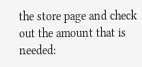the store page and check out the amount that is needed: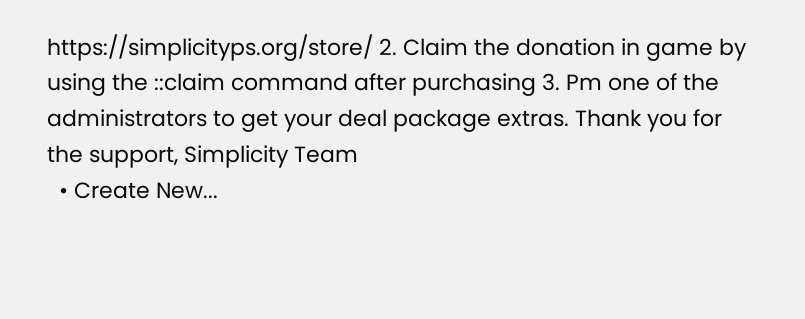https://simplicityps.org/store/ 2. Claim the donation in game by using the ::claim command after purchasing 3. Pm one of the administrators to get your deal package extras. Thank you for the support, Simplicity Team
  • Create New...